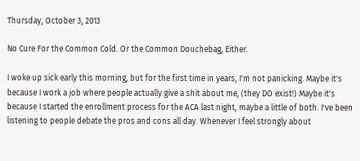Thursday, October 3, 2013

No Cure For the Common Cold. Or the Common Douchebag, Either.

I woke up sick early this morning, but for the first time in years, I'm not panicking. Maybe it's because I work a job where people actually give a shit about me, (they DO exist!) Maybe it's because I started the enrollment process for the ACA last night, maybe a little of both. I've been listening to people debate the pros and cons all day. Whenever I feel strongly about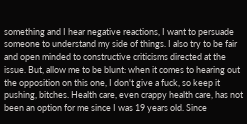something and I hear negative reactions, I want to persuade someone to understand my side of things. I also try to be fair and open minded to constructive criticisms directed at the issue. But, allow me to be blunt: when it comes to hearing out the opposition on this one, I don't give a fuck, so keep it pushing, bitches. Health care, even crappy health care, has not been an option for me since I was 19 years old. Since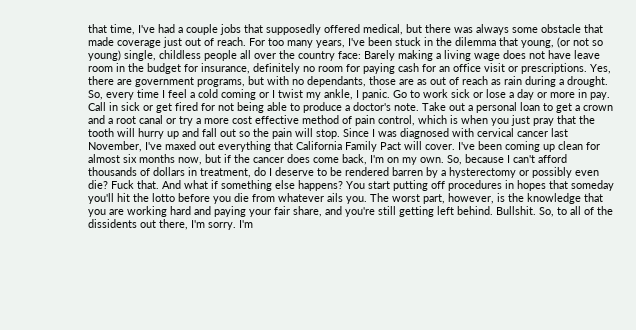that time, I've had a couple jobs that supposedly offered medical, but there was always some obstacle that made coverage just out of reach. For too many years, I've been stuck in the dilemma that young, (or not so young) single, childless people all over the country face: Barely making a living wage does not have leave room in the budget for insurance, definitely no room for paying cash for an office visit or prescriptions. Yes, there are government programs, but with no dependants, those are as out of reach as rain during a drought. So, every time I feel a cold coming or I twist my ankle, I panic. Go to work sick or lose a day or more in pay. Call in sick or get fired for not being able to produce a doctor's note. Take out a personal loan to get a crown and a root canal or try a more cost effective method of pain control, which is when you just pray that the tooth will hurry up and fall out so the pain will stop. Since I was diagnosed with cervical cancer last November, I've maxed out everything that California Family Pact will cover. I've been coming up clean for almost six months now, but if the cancer does come back, I'm on my own. So, because I can't afford thousands of dollars in treatment, do I deserve to be rendered barren by a hysterectomy or possibly even die? Fuck that. And what if something else happens? You start putting off procedures in hopes that someday you'll hit the lotto before you die from whatever ails you. The worst part, however, is the knowledge that you are working hard and paying your fair share, and you're still getting left behind. Bullshit. So, to all of the dissidents out there, I'm sorry. I'm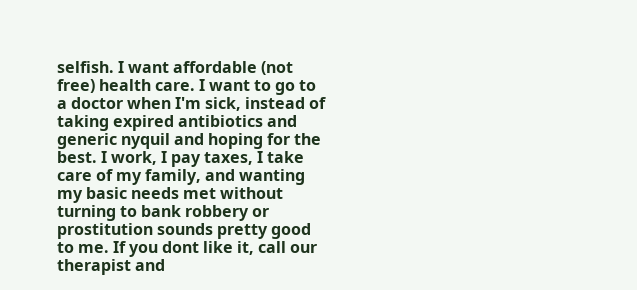selfish. I want affordable (not free) health care. I want to go to a doctor when I'm sick, instead of taking expired antibiotics and generic nyquil and hoping for the best. I work, I pay taxes, I take care of my family, and wanting my basic needs met without turning to bank robbery or prostitution sounds pretty good to me. If you dont like it, call our therapist and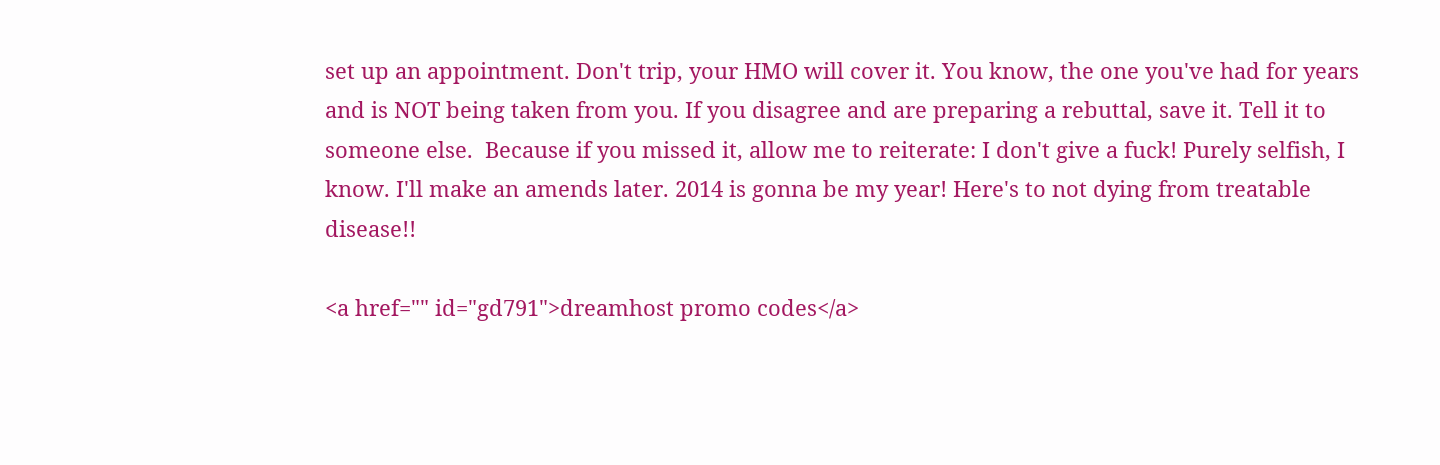set up an appointment. Don't trip, your HMO will cover it. You know, the one you've had for years and is NOT being taken from you. If you disagree and are preparing a rebuttal, save it. Tell it to someone else.  Because if you missed it, allow me to reiterate: I don't give a fuck! Purely selfish, I know. I'll make an amends later. 2014 is gonna be my year! Here's to not dying from treatable disease!!

<a href="" id="gd791">dreamhost promo codes</a>